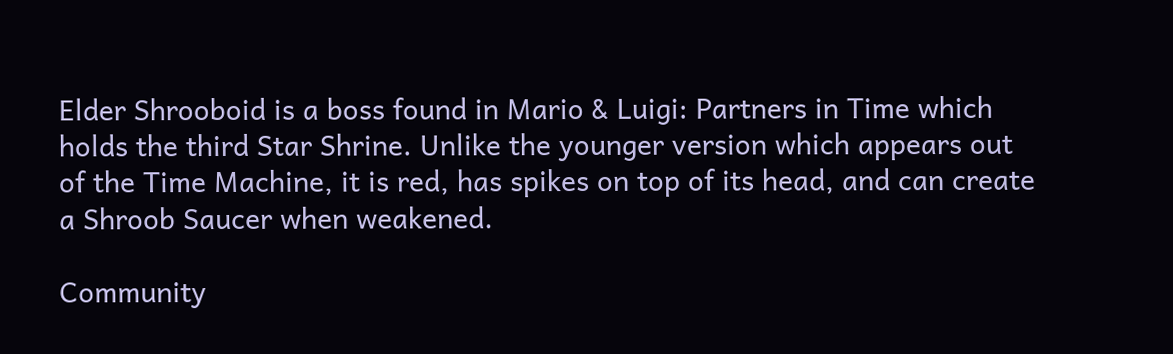Elder Shrooboid is a boss found in Mario & Luigi: Partners in Time which holds the third Star Shrine. Unlike the younger version which appears out of the Time Machine, it is red, has spikes on top of its head, and can create a Shroob Saucer when weakened.

Community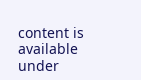content is available under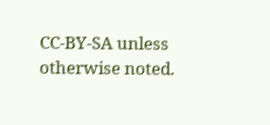CC-BY-SA unless otherwise noted.